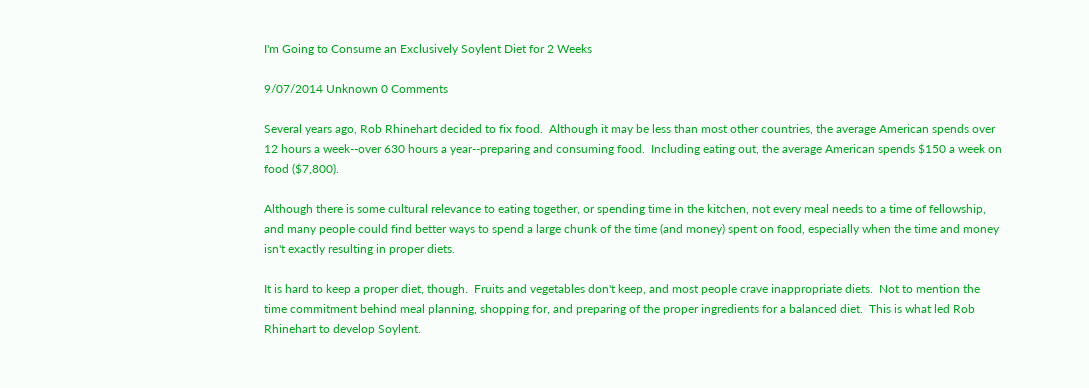I'm Going to Consume an Exclusively Soylent Diet for 2 Weeks

9/07/2014 Unknown 0 Comments

Several years ago, Rob Rhinehart decided to fix food.  Although it may be less than most other countries, the average American spends over 12 hours a week--over 630 hours a year--preparing and consuming food.  Including eating out, the average American spends $150 a week on food ($7,800).

Although there is some cultural relevance to eating together, or spending time in the kitchen, not every meal needs to a time of fellowship, and many people could find better ways to spend a large chunk of the time (and money) spent on food, especially when the time and money isn't exactly resulting in proper diets.

It is hard to keep a proper diet, though.  Fruits and vegetables don't keep, and most people crave inappropriate diets.  Not to mention the time commitment behind meal planning, shopping for, and preparing of the proper ingredients for a balanced diet.  This is what led Rob Rhinehart to develop Soylent.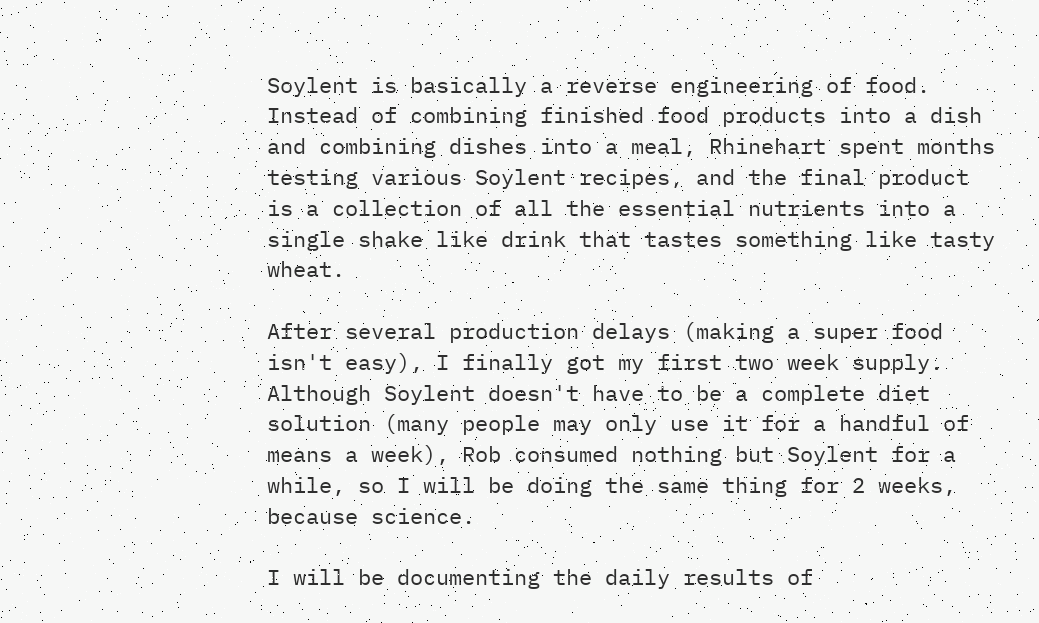Soylent is basically a reverse engineering of food.  Instead of combining finished food products into a dish and combining dishes into a meal, Rhinehart spent months testing various Soylent recipes, and the final product is a collection of all the essential nutrients into a single shake like drink that tastes something like tasty wheat.

After several production delays (making a super food isn't easy), I finally got my first two week supply.  Although Soylent doesn't have to be a complete diet solution (many people may only use it for a handful of means a week), Rob consumed nothing but Soylent for a while, so I will be doing the same thing for 2 weeks, because science.

I will be documenting the daily results of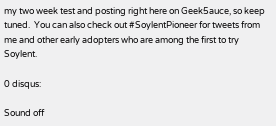my two week test and posting right here on Geek5auce, so keep tuned.  You can also check out #SoylentPioneer for tweets from me and other early adopters who are among the first to try Soylent.

0 disqus:

Sound off